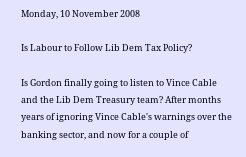Monday, 10 November 2008

Is Labour to Follow Lib Dem Tax Policy?

Is Gordon finally going to listen to Vince Cable and the Lib Dem Treasury team? After months years of ignoring Vince Cable's warnings over the banking sector, and now for a couple of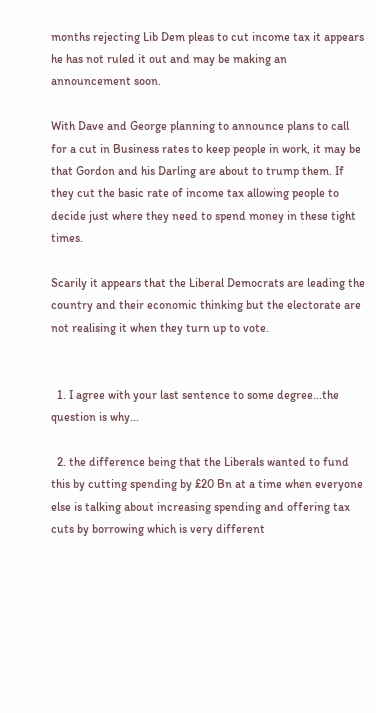months rejecting Lib Dem pleas to cut income tax it appears he has not ruled it out and may be making an announcement soon.

With Dave and George planning to announce plans to call for a cut in Business rates to keep people in work, it may be that Gordon and his Darling are about to trump them. If they cut the basic rate of income tax allowing people to decide just where they need to spend money in these tight times.

Scarily it appears that the Liberal Democrats are leading the country and their economic thinking but the electorate are not realising it when they turn up to vote.


  1. I agree with your last sentence to some degree...the question is why...

  2. the difference being that the Liberals wanted to fund this by cutting spending by £20 Bn at a time when everyone else is talking about increasing spending and offering tax cuts by borrowing which is very different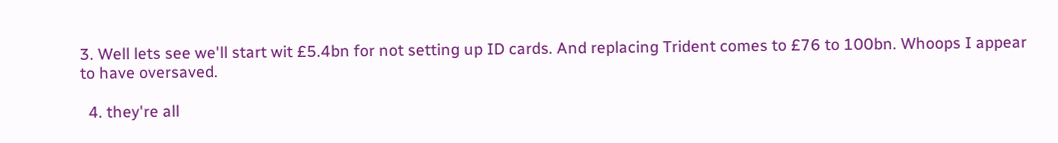3. Well lets see we'll start wit £5.4bn for not setting up ID cards. And replacing Trident comes to £76 to 100bn. Whoops I appear to have oversaved.

  4. they're all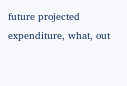future projected expenditure, what, out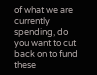of what we are currently spending, do you want to cut back on to fund these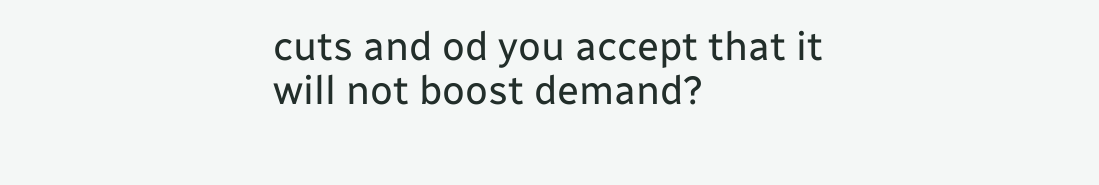cuts and od you accept that it will not boost demand?